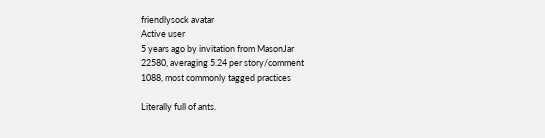friendlysock avatar
Active user
5 years ago by invitation from MasonJar
22580, averaging 5.24 per story/comment
1088, most commonly tagged practices

Literally full of ants.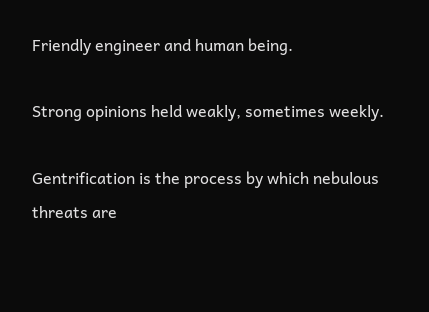Friendly engineer and human being.

Strong opinions held weakly, sometimes weekly.

Gentrification is the process by which nebulous threats are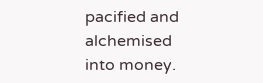pacified and alchemised into money.